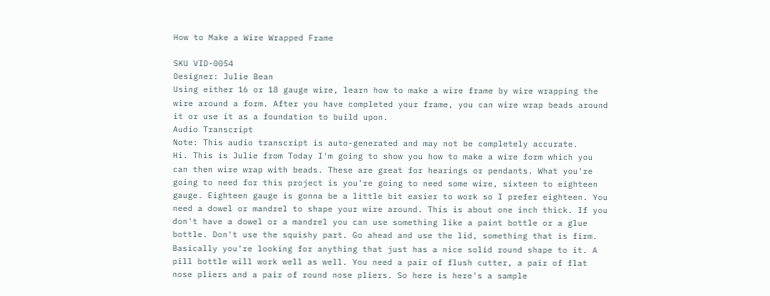How to Make a Wire Wrapped Frame

SKU VID-0054
Designer: Julie Bean
Using either 16 or 18 gauge wire, learn how to make a wire frame by wire wrapping the wire around a form. After you have completed your frame, you can wire wrap beads around it or use it as a foundation to build upon.
Audio Transcript
Note: This audio transcript is auto-generated and may not be completely accurate.
Hi. This is Julie from Today I'm going to show you how to make a wire form which you can then wire wrap with beads. These are great for hearings or pendants. What you're going to need for this project is you're going to need some wire, sixteen to eighteen gauge. Eighteen gauge is gonna be a little bit easier to work so I prefer eighteen. You need a dowel or mandrel to shape your wire around. This is about one inch thick. If you don't have a dowel or a mandrel you can use something like a paint bottle or a glue bottle. Don't use the squishy part. Go ahead and use the lid, something that is firm. Basically you're looking for anything that just has a nice solid round shape to it. A pill bottle will work well as well. You need a pair of flush cutter, a pair of flat nose pliers and a pair of round nose pliers. So here is here's a sample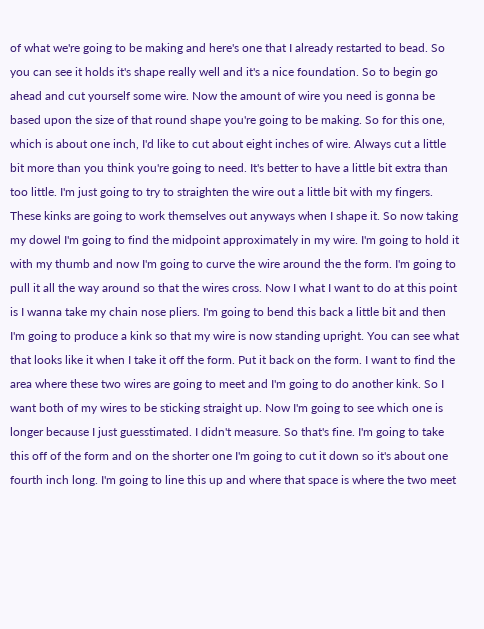of what we're going to be making and here's one that I already restarted to bead. So you can see it holds it's shape really well and it's a nice foundation. So to begin go ahead and cut yourself some wire. Now the amount of wire you need is gonna be based upon the size of that round shape you're going to be making. So for this one, which is about one inch, I'd like to cut about eight inches of wire. Always cut a little bit more than you think you're going to need. It's better to have a little bit extra than too little. I'm just going to try to straighten the wire out a little bit with my fingers. These kinks are going to work themselves out anyways when I shape it. So now taking my dowel I'm going to find the midpoint approximately in my wire. I'm going to hold it with my thumb and now I'm going to curve the wire around the the form. I'm going to pull it all the way around so that the wires cross. Now I what I want to do at this point is I wanna take my chain nose pliers. I'm going to bend this back a little bit and then I'm going to produce a kink so that my wire is now standing upright. You can see what that looks like it when I take it off the form. Put it back on the form. I want to find the area where these two wires are going to meet and I'm going to do another kink. So I want both of my wires to be sticking straight up. Now I'm going to see which one is longer because I just guesstimated. I didn't measure. So that's fine. I'm going to take this off of the form and on the shorter one I'm going to cut it down so it's about one fourth inch long. I'm going to line this up and where that space is where the two meet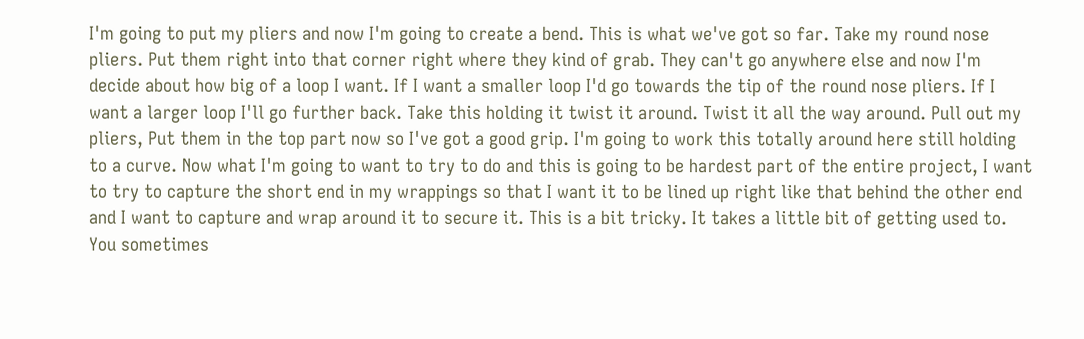I'm going to put my pliers and now I'm going to create a bend. This is what we've got so far. Take my round nose pliers. Put them right into that corner right where they kind of grab. They can't go anywhere else and now I'm decide about how big of a loop I want. If I want a smaller loop I'd go towards the tip of the round nose pliers. If I want a larger loop I'll go further back. Take this holding it twist it around. Twist it all the way around. Pull out my pliers, Put them in the top part now so I've got a good grip. I'm going to work this totally around here still holding to a curve. Now what I'm going to want to try to do and this is going to be hardest part of the entire project, I want to try to capture the short end in my wrappings so that I want it to be lined up right like that behind the other end and I want to capture and wrap around it to secure it. This is a bit tricky. It takes a little bit of getting used to. You sometimes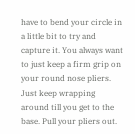have to bend your circle in a little bit to try and capture it. You always want to just keep a firm grip on your round nose pliers. Just keep wrapping around till you get to the base. Pull your pliers out.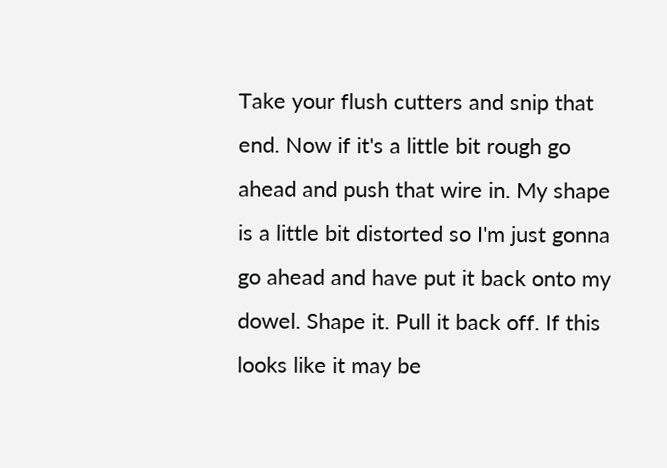Take your flush cutters and snip that end. Now if it's a little bit rough go ahead and push that wire in. My shape is a little bit distorted so I'm just gonna go ahead and have put it back onto my dowel. Shape it. Pull it back off. If this looks like it may be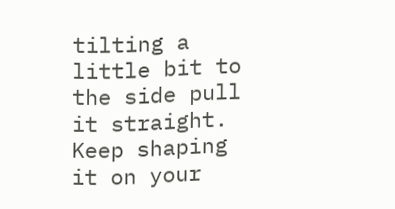tilting a little bit to the side pull it straight. Keep shaping it on your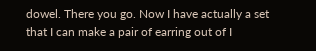dowel. There you go. Now I have actually a set that I can make a pair of earring out of I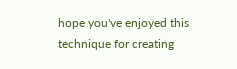hope you've enjoyed this technique for creating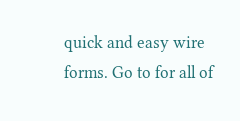quick and easy wire forms. Go to for all of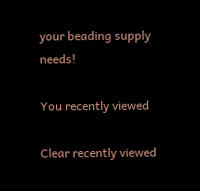your beading supply needs!

You recently viewed

Clear recently viewed